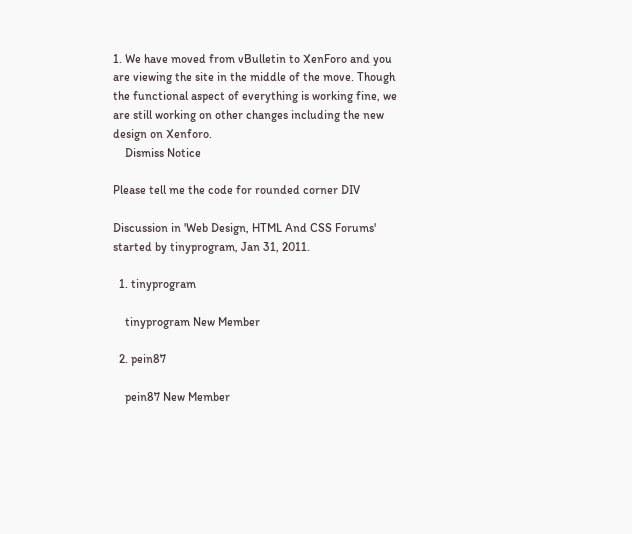1. We have moved from vBulletin to XenForo and you are viewing the site in the middle of the move. Though the functional aspect of everything is working fine, we are still working on other changes including the new design on Xenforo.
    Dismiss Notice

Please tell me the code for rounded corner DIV

Discussion in 'Web Design, HTML And CSS Forums' started by tinyprogram, Jan 31, 2011.

  1. tinyprogram

    tinyprogram New Member

  2. pein87

    pein87 New Member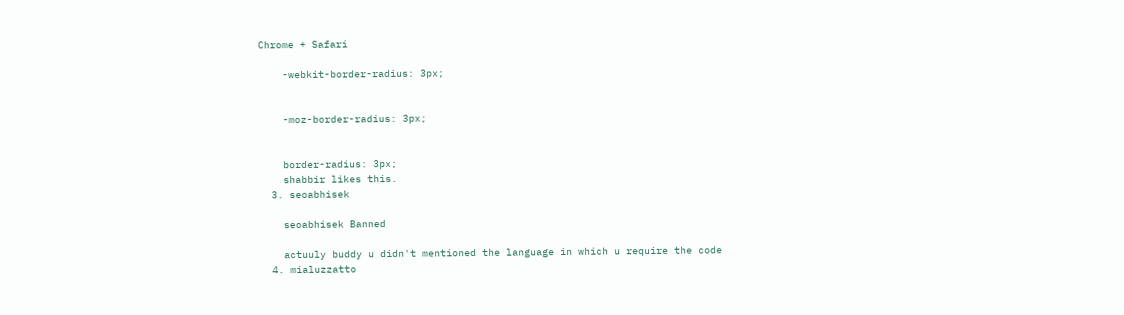Chrome + Safari

    -webkit-border-radius: 3px;


    -moz-border-radius: 3px;


    border-radius: 3px;
    shabbir likes this.
  3. seoabhisek

    seoabhisek Banned

    actuuly buddy u didn't mentioned the language in which u require the code
  4. mialuzzatto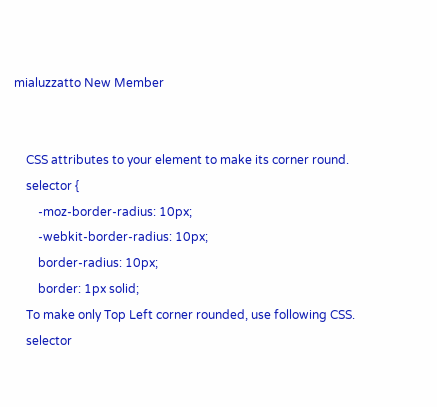mialuzzatto New Member


    CSS attributes to your element to make its corner round.
    selector {
        -moz-border-radius: 10px;
        -webkit-border-radius: 10px;
        border-radius: 10px;
        border: 1px solid;
    To make only Top Left corner rounded, use following CSS.
    selector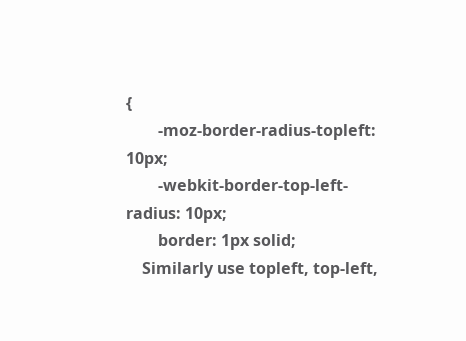{
        -moz-border-radius-topleft: 10px;
        -webkit-border-top-left-radius: 10px;
        border: 1px solid;
    Similarly use topleft, top-left,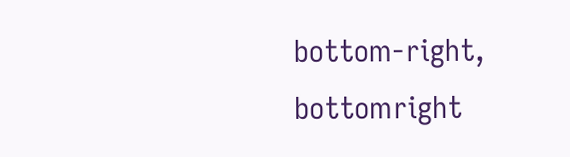bottom-right, bottomright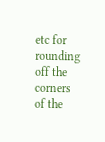etc for rounding off the corners of the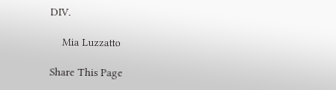DIV.

    Mia Luzzatto

Share This Page